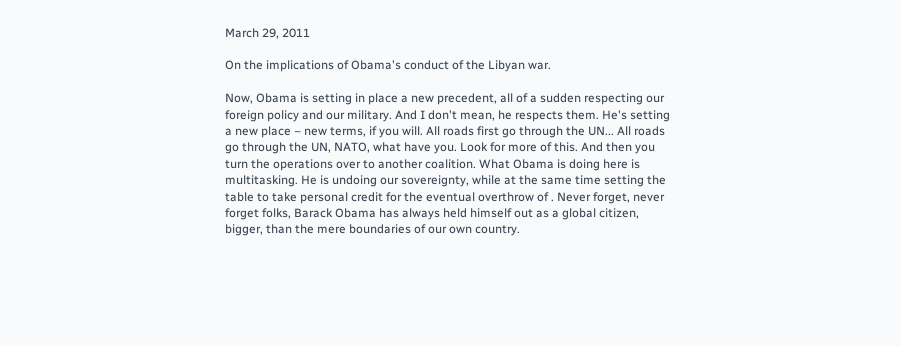March 29, 2011

On the implications of Obama's conduct of the Libyan war.

Now, Obama is setting in place a new precedent, all of a sudden respecting our foreign policy and our military. And I don't mean, he respects them. He's setting a new place – new terms, if you will. All roads first go through the UN... All roads go through the UN, NATO, what have you. Look for more of this. And then you turn the operations over to another coalition. What Obama is doing here is multitasking. He is undoing our sovereignty, while at the same time setting the table to take personal credit for the eventual overthrow of . Never forget, never forget folks, Barack Obama has always held himself out as a global citizen, bigger, than the mere boundaries of our own country.